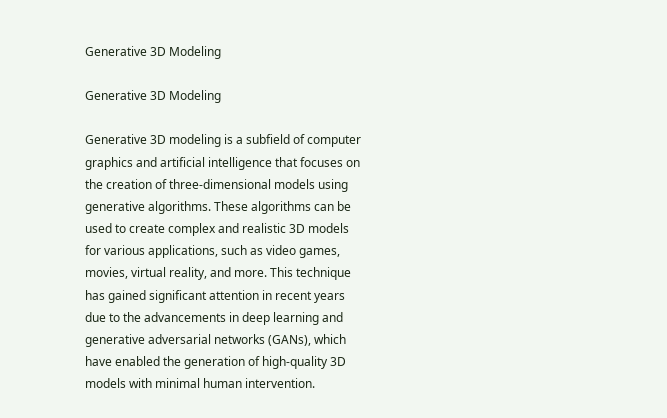Generative 3D Modeling

Generative 3D Modeling

Generative 3D modeling is a subfield of computer graphics and artificial intelligence that focuses on the creation of three-dimensional models using generative algorithms. These algorithms can be used to create complex and realistic 3D models for various applications, such as video games, movies, virtual reality, and more. This technique has gained significant attention in recent years due to the advancements in deep learning and generative adversarial networks (GANs), which have enabled the generation of high-quality 3D models with minimal human intervention.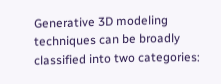Generative 3D modeling techniques can be broadly classified into two categories: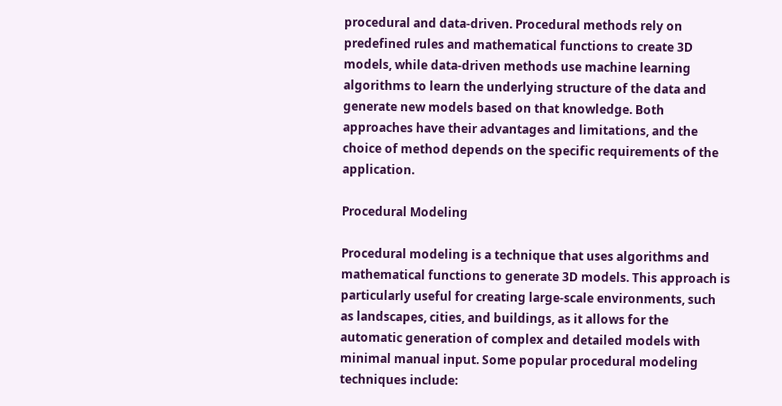procedural and data-driven. Procedural methods rely on predefined rules and mathematical functions to create 3D models, while data-driven methods use machine learning algorithms to learn the underlying structure of the data and generate new models based on that knowledge. Both approaches have their advantages and limitations, and the choice of method depends on the specific requirements of the application.

Procedural Modeling

Procedural modeling is a technique that uses algorithms and mathematical functions to generate 3D models. This approach is particularly useful for creating large-scale environments, such as landscapes, cities, and buildings, as it allows for the automatic generation of complex and detailed models with minimal manual input. Some popular procedural modeling techniques include: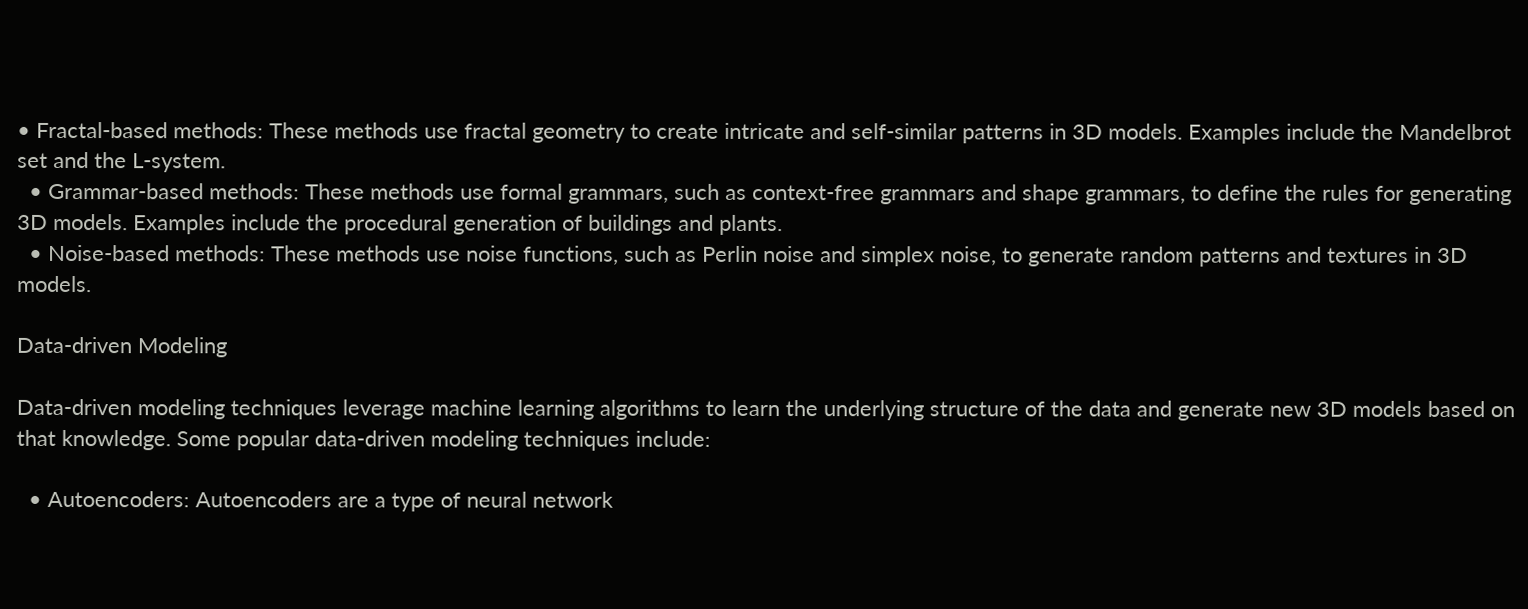• Fractal-based methods: These methods use fractal geometry to create intricate and self-similar patterns in 3D models. Examples include the Mandelbrot set and the L-system.
  • Grammar-based methods: These methods use formal grammars, such as context-free grammars and shape grammars, to define the rules for generating 3D models. Examples include the procedural generation of buildings and plants.
  • Noise-based methods: These methods use noise functions, such as Perlin noise and simplex noise, to generate random patterns and textures in 3D models.

Data-driven Modeling

Data-driven modeling techniques leverage machine learning algorithms to learn the underlying structure of the data and generate new 3D models based on that knowledge. Some popular data-driven modeling techniques include:

  • Autoencoders: Autoencoders are a type of neural network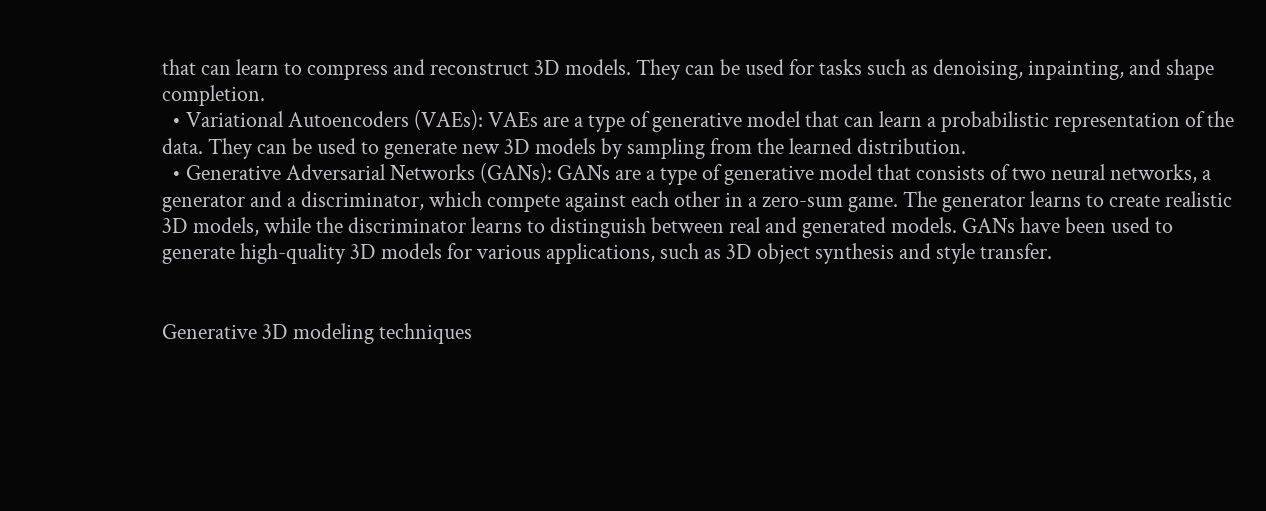that can learn to compress and reconstruct 3D models. They can be used for tasks such as denoising, inpainting, and shape completion.
  • Variational Autoencoders (VAEs): VAEs are a type of generative model that can learn a probabilistic representation of the data. They can be used to generate new 3D models by sampling from the learned distribution.
  • Generative Adversarial Networks (GANs): GANs are a type of generative model that consists of two neural networks, a generator and a discriminator, which compete against each other in a zero-sum game. The generator learns to create realistic 3D models, while the discriminator learns to distinguish between real and generated models. GANs have been used to generate high-quality 3D models for various applications, such as 3D object synthesis and style transfer.


Generative 3D modeling techniques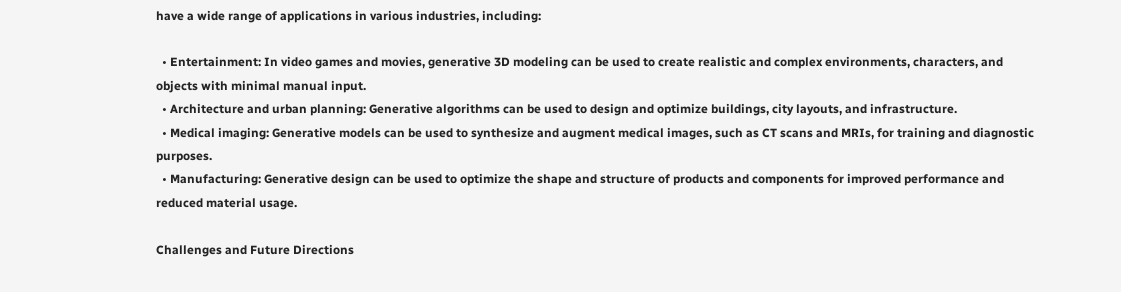have a wide range of applications in various industries, including:

  • Entertainment: In video games and movies, generative 3D modeling can be used to create realistic and complex environments, characters, and objects with minimal manual input.
  • Architecture and urban planning: Generative algorithms can be used to design and optimize buildings, city layouts, and infrastructure.
  • Medical imaging: Generative models can be used to synthesize and augment medical images, such as CT scans and MRIs, for training and diagnostic purposes.
  • Manufacturing: Generative design can be used to optimize the shape and structure of products and components for improved performance and reduced material usage.

Challenges and Future Directions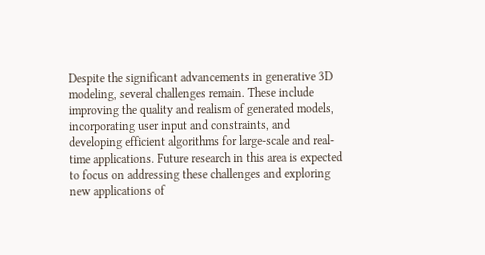Despite the significant advancements in generative 3D modeling, several challenges remain. These include improving the quality and realism of generated models, incorporating user input and constraints, and developing efficient algorithms for large-scale and real-time applications. Future research in this area is expected to focus on addressing these challenges and exploring new applications of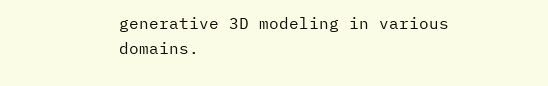generative 3D modeling in various domains.